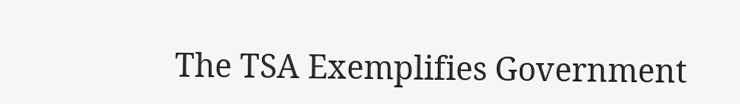The TSA Exemplifies Government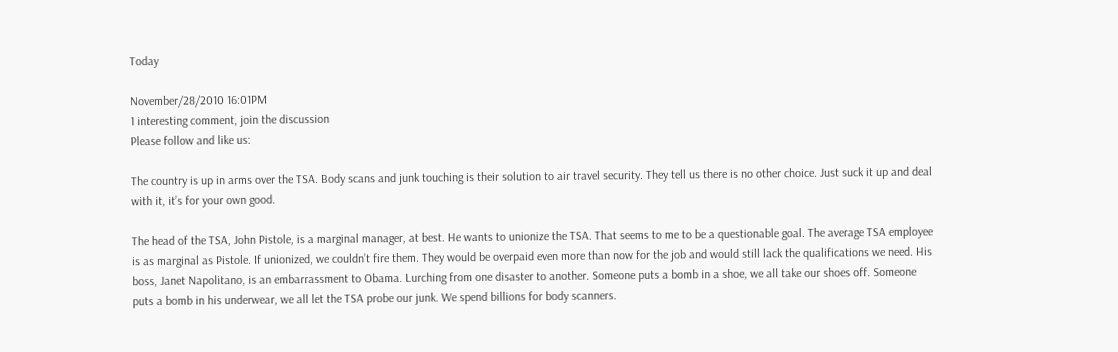Today

November/28/2010 16:01PM
1 interesting comment, join the discussion
Please follow and like us:

The country is up in arms over the TSA. Body scans and junk touching is their solution to air travel security. They tell us there is no other choice. Just suck it up and deal with it, it’s for your own good.

The head of the TSA, John Pistole, is a marginal manager, at best. He wants to unionize the TSA. That seems to me to be a questionable goal. The average TSA employee is as marginal as Pistole. If unionized, we couldn’t fire them. They would be overpaid even more than now for the job and would still lack the qualifications we need. His boss, Janet Napolitano, is an embarrassment to Obama. Lurching from one disaster to another. Someone puts a bomb in a shoe, we all take our shoes off. Someone puts a bomb in his underwear, we all let the TSA probe our junk. We spend billions for body scanners.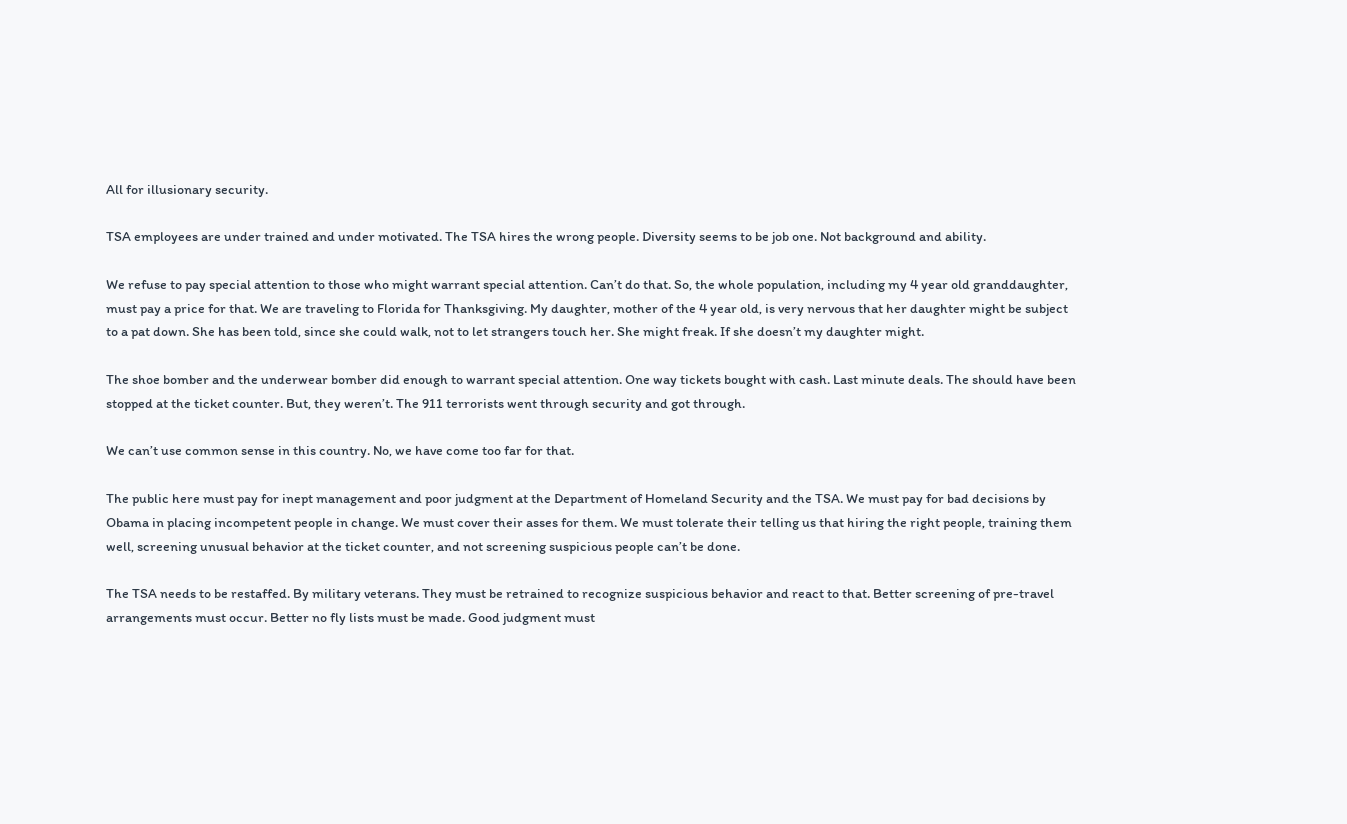All for illusionary security.

TSA employees are under trained and under motivated. The TSA hires the wrong people. Diversity seems to be job one. Not background and ability.

We refuse to pay special attention to those who might warrant special attention. Can’t do that. So, the whole population, including my 4 year old granddaughter, must pay a price for that. We are traveling to Florida for Thanksgiving. My daughter, mother of the 4 year old, is very nervous that her daughter might be subject to a pat down. She has been told, since she could walk, not to let strangers touch her. She might freak. If she doesn’t my daughter might.

The shoe bomber and the underwear bomber did enough to warrant special attention. One way tickets bought with cash. Last minute deals. The should have been stopped at the ticket counter. But, they weren’t. The 911 terrorists went through security and got through.

We can’t use common sense in this country. No, we have come too far for that.

The public here must pay for inept management and poor judgment at the Department of Homeland Security and the TSA. We must pay for bad decisions by Obama in placing incompetent people in change. We must cover their asses for them. We must tolerate their telling us that hiring the right people, training them well, screening unusual behavior at the ticket counter, and not screening suspicious people can’t be done.

The TSA needs to be restaffed. By military veterans. They must be retrained to recognize suspicious behavior and react to that. Better screening of pre-travel arrangements must occur. Better no fly lists must be made. Good judgment must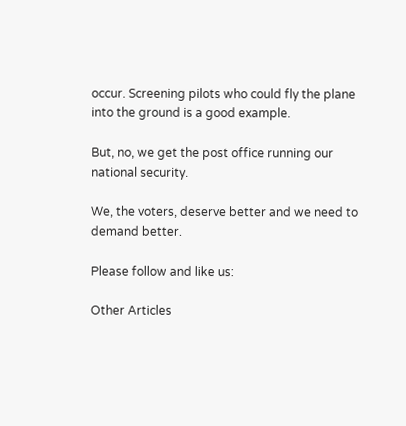occur. Screening pilots who could fly the plane into the ground is a good example.

But, no, we get the post office running our national security.

We, the voters, deserve better and we need to demand better.

Please follow and like us:

Other Articles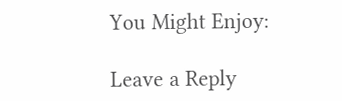You Might Enjoy:

Leave a Reply